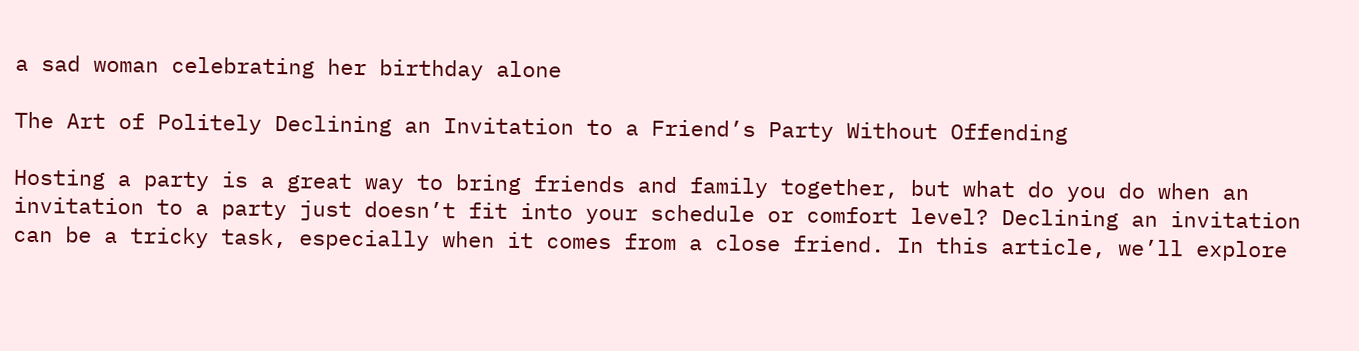a sad woman celebrating her birthday alone

The Art of Politely Declining an Invitation to a Friend’s Party Without Offending

Hosting a party is a great way to bring friends and family together, but what do you do when an invitation to a party just doesn’t fit into your schedule or comfort level? Declining an invitation can be a tricky task, especially when it comes from a close friend. In this article, we’ll explore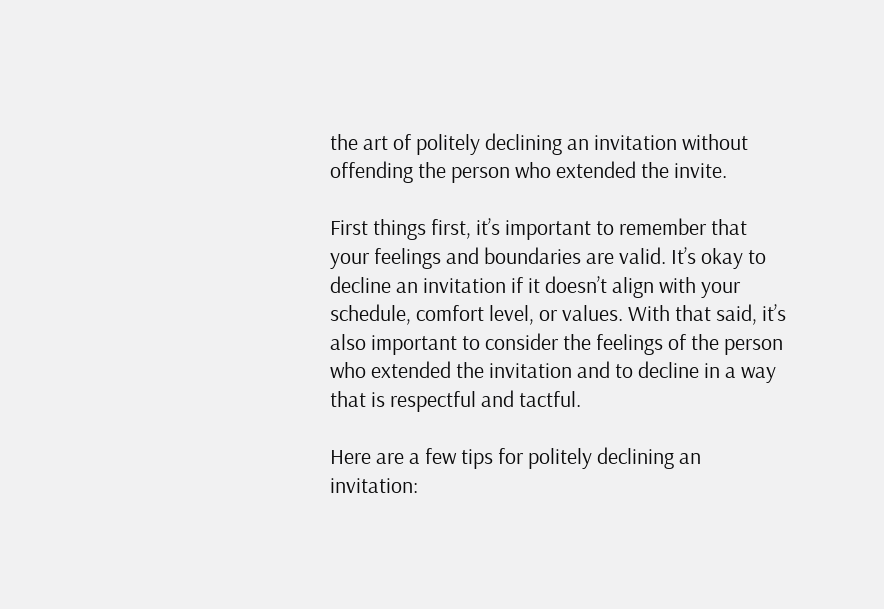the art of politely declining an invitation without offending the person who extended the invite.

First things first, it’s important to remember that your feelings and boundaries are valid. It’s okay to decline an invitation if it doesn’t align with your schedule, comfort level, or values. With that said, it’s also important to consider the feelings of the person who extended the invitation and to decline in a way that is respectful and tactful.

Here are a few tips for politely declining an invitation: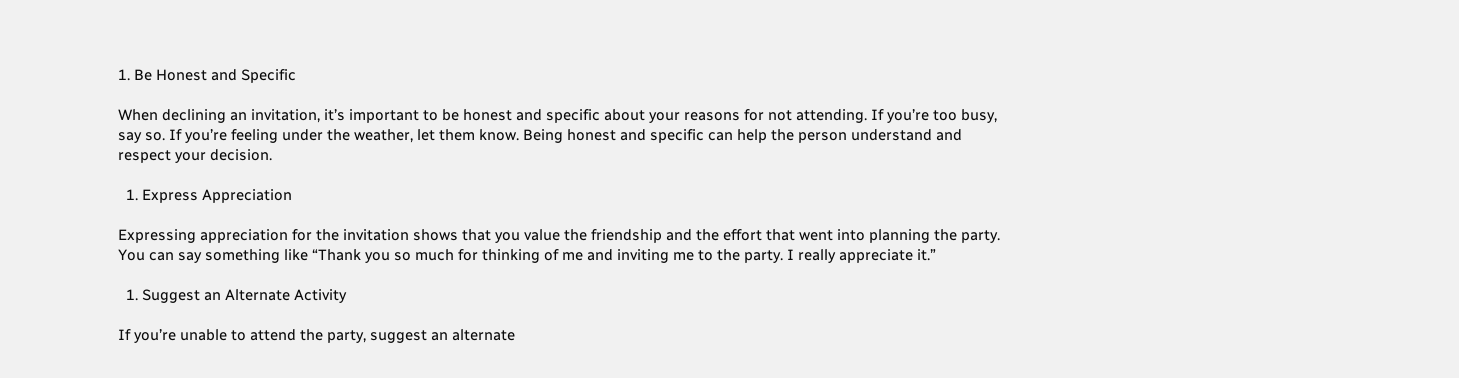1. Be Honest and Specific

When declining an invitation, it’s important to be honest and specific about your reasons for not attending. If you’re too busy, say so. If you’re feeling under the weather, let them know. Being honest and specific can help the person understand and respect your decision.

  1. Express Appreciation

Expressing appreciation for the invitation shows that you value the friendship and the effort that went into planning the party. You can say something like “Thank you so much for thinking of me and inviting me to the party. I really appreciate it.”

  1. Suggest an Alternate Activity

If you’re unable to attend the party, suggest an alternate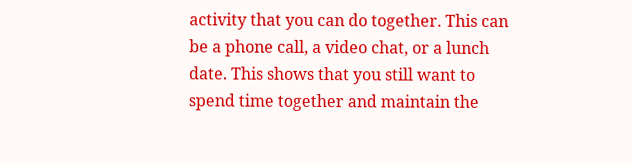activity that you can do together. This can be a phone call, a video chat, or a lunch date. This shows that you still want to spend time together and maintain the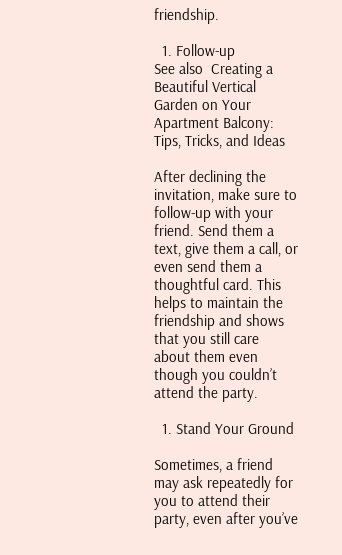friendship.

  1. Follow-up
See also  Creating a Beautiful Vertical Garden on Your Apartment Balcony: Tips, Tricks, and Ideas

After declining the invitation, make sure to follow-up with your friend. Send them a text, give them a call, or even send them a thoughtful card. This helps to maintain the friendship and shows that you still care about them even though you couldn’t attend the party.

  1. Stand Your Ground

Sometimes, a friend may ask repeatedly for you to attend their party, even after you’ve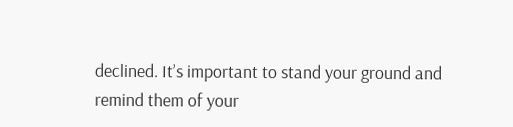declined. It’s important to stand your ground and remind them of your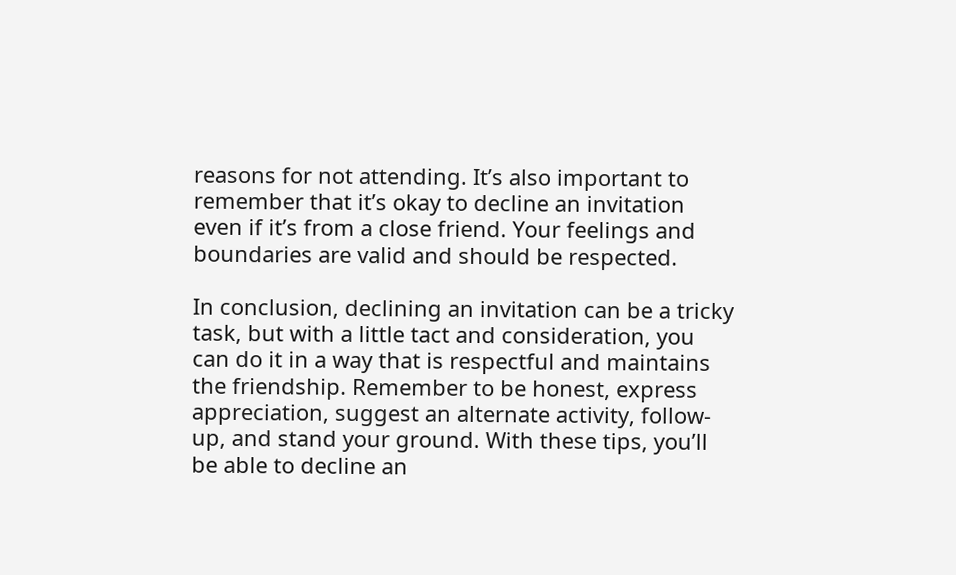reasons for not attending. It’s also important to remember that it’s okay to decline an invitation even if it’s from a close friend. Your feelings and boundaries are valid and should be respected.

In conclusion, declining an invitation can be a tricky task, but with a little tact and consideration, you can do it in a way that is respectful and maintains the friendship. Remember to be honest, express appreciation, suggest an alternate activity, follow-up, and stand your ground. With these tips, you’ll be able to decline an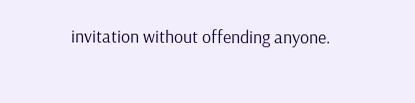invitation without offending anyone.